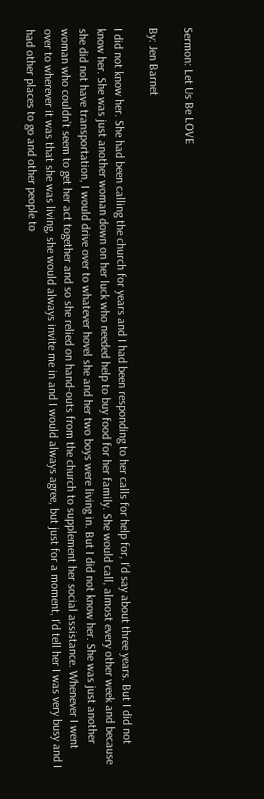Sermon: Let Us Be LOVE

By: Jen Barnet

I did not know her. She had been calling the church for years and I had been responding to her calls for help for, I’d say about three years. But I did not know her. She was just another woman down on her luck who needed help to buy food for her family. She would call, almost every other week and because she did not have transportation, I would drive over to whatever hovel she and her two boys were living in. But I did not know her. She was just another woman who couldn’t seem to get her act together and so she relied on hand-outs from the church to supplement her social assistance. Whenever I went over to wherever it was that she was living, she would always invite me in and I would always agree, but just for a moment, I’d tell her I was very busy and I had other places to go and other people to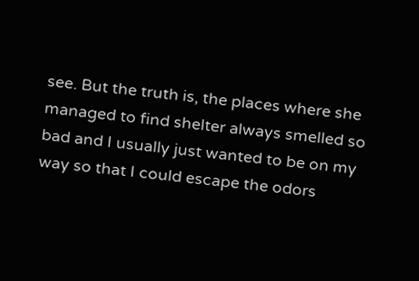see. But the truth is, the places where she managed to find shelter always smelled so bad and I usually just wanted to be on my way so that I could escape the odors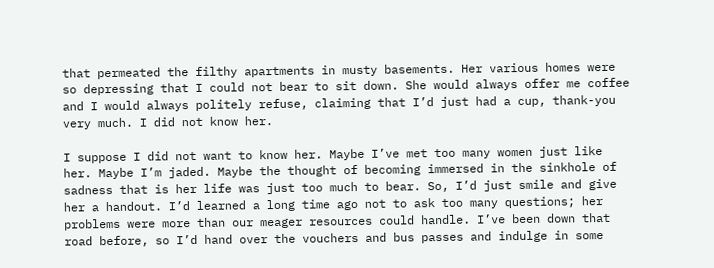that permeated the filthy apartments in musty basements. Her various homes were so depressing that I could not bear to sit down. She would always offer me coffee and I would always politely refuse, claiming that I’d just had a cup, thank-you very much. I did not know her.

I suppose I did not want to know her. Maybe I’ve met too many women just like her. Maybe I’m jaded. Maybe the thought of becoming immersed in the sinkhole of sadness that is her life was just too much to bear. So, I’d just smile and give her a handout. I’d learned a long time ago not to ask too many questions; her problems were more than our meager resources could handle. I’ve been down that road before, so I’d hand over the vouchers and bus passes and indulge in some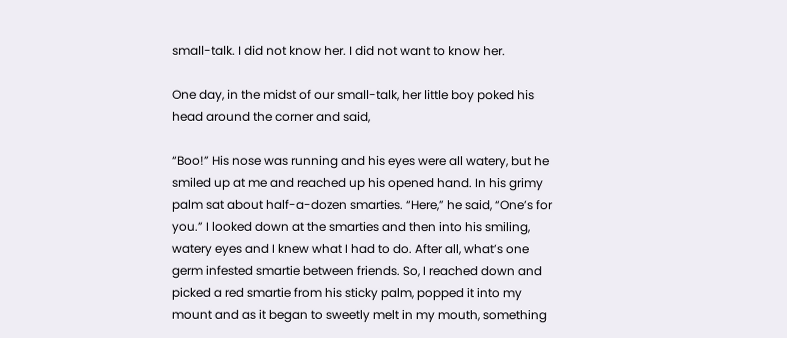small-talk. I did not know her. I did not want to know her.

One day, in the midst of our small-talk, her little boy poked his head around the corner and said,

“Boo!” His nose was running and his eyes were all watery, but he smiled up at me and reached up his opened hand. In his grimy palm sat about half-a-dozen smarties. “Here,” he said, “One’s for you.” I looked down at the smarties and then into his smiling, watery eyes and I knew what I had to do. After all, what’s one germ infested smartie between friends. So, I reached down and picked a red smartie from his sticky palm, popped it into my mount and as it began to sweetly melt in my mouth, something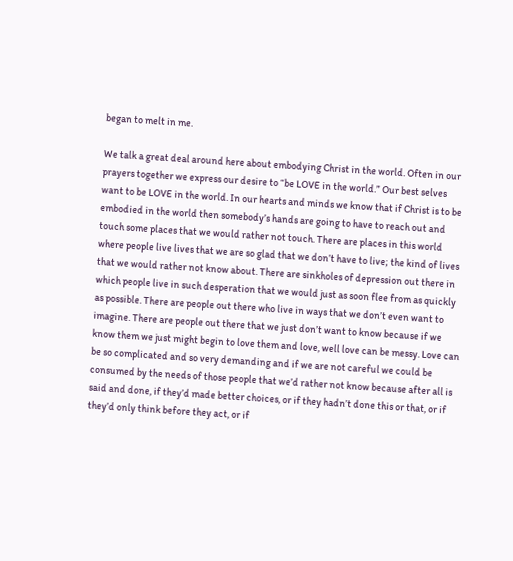began to melt in me.

We talk a great deal around here about embodying Christ in the world. Often in our prayers together we express our desire to “be LOVE in the world.” Our best selves want to be LOVE in the world. In our hearts and minds we know that if Christ is to be embodied in the world then somebody’s hands are going to have to reach out and touch some places that we would rather not touch. There are places in this world where people live lives that we are so glad that we don’t have to live; the kind of lives that we would rather not know about. There are sinkholes of depression out there in which people live in such desperation that we would just as soon flee from as quickly as possible. There are people out there who live in ways that we don’t even want to imagine. There are people out there that we just don’t want to know because if we know them we just might begin to love them and love, well love can be messy. Love can be so complicated and so very demanding and if we are not careful we could be consumed by the needs of those people that we’d rather not know because after all is said and done, if they’d made better choices, or if they hadn’t done this or that, or if they’d only think before they act, or if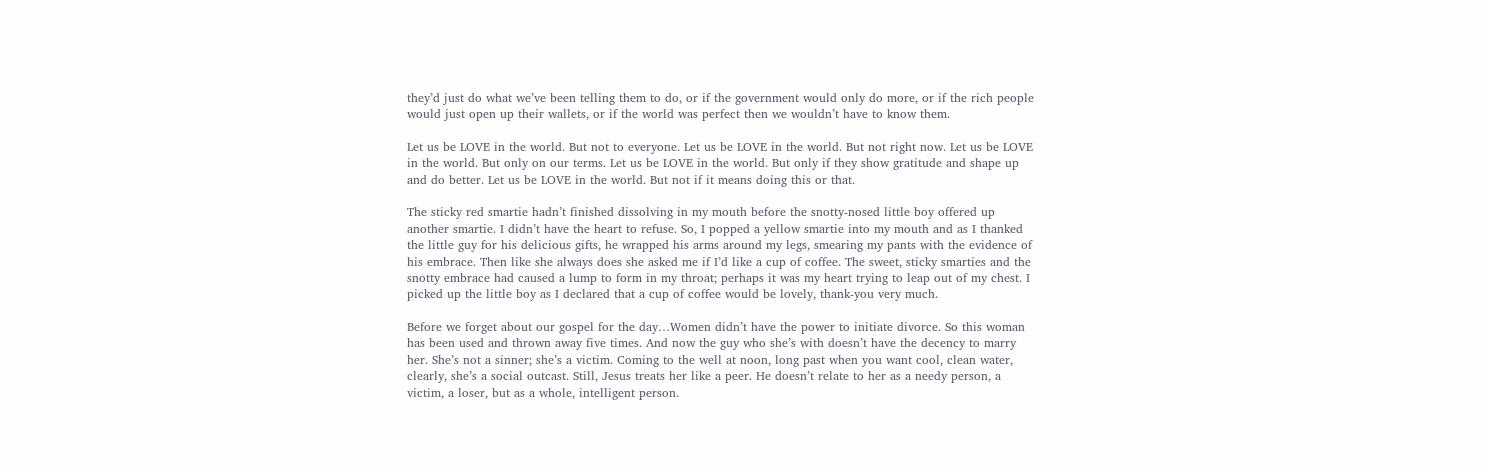they’d just do what we’ve been telling them to do, or if the government would only do more, or if the rich people would just open up their wallets, or if the world was perfect then we wouldn’t have to know them.

Let us be LOVE in the world. But not to everyone. Let us be LOVE in the world. But not right now. Let us be LOVE in the world. But only on our terms. Let us be LOVE in the world. But only if they show gratitude and shape up and do better. Let us be LOVE in the world. But not if it means doing this or that.

The sticky red smartie hadn’t finished dissolving in my mouth before the snotty-nosed little boy offered up another smartie. I didn’t have the heart to refuse. So, I popped a yellow smartie into my mouth and as I thanked the little guy for his delicious gifts, he wrapped his arms around my legs, smearing my pants with the evidence of his embrace. Then like she always does she asked me if I’d like a cup of coffee. The sweet, sticky smarties and the snotty embrace had caused a lump to form in my throat; perhaps it was my heart trying to leap out of my chest. I picked up the little boy as I declared that a cup of coffee would be lovely, thank-you very much.

Before we forget about our gospel for the day…Women didn’t have the power to initiate divorce. So this woman has been used and thrown away five times. And now the guy who she’s with doesn’t have the decency to marry her. She’s not a sinner; she’s a victim. Coming to the well at noon, long past when you want cool, clean water, clearly, she’s a social outcast. Still, Jesus treats her like a peer. He doesn’t relate to her as a needy person, a victim, a loser, but as a whole, intelligent person.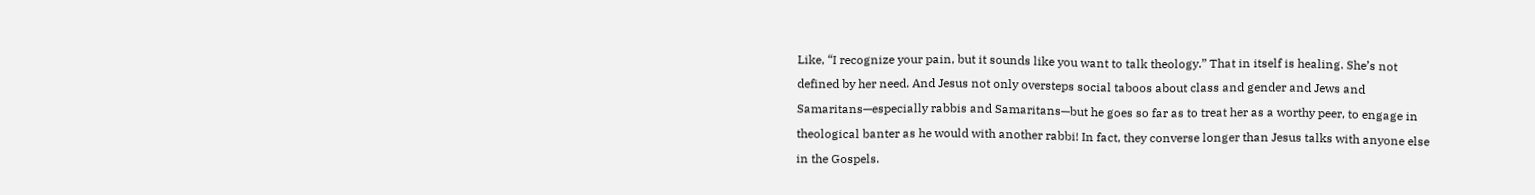Like, “I recognize your pain, but it sounds like you want to talk theology.” That in itself is healing. She’s not defined by her need. And Jesus not only oversteps social taboos about class and gender and Jews and Samaritans—especially rabbis and Samaritans—but he goes so far as to treat her as a worthy peer, to engage in theological banter as he would with another rabbi! In fact, they converse longer than Jesus talks with anyone else in the Gospels.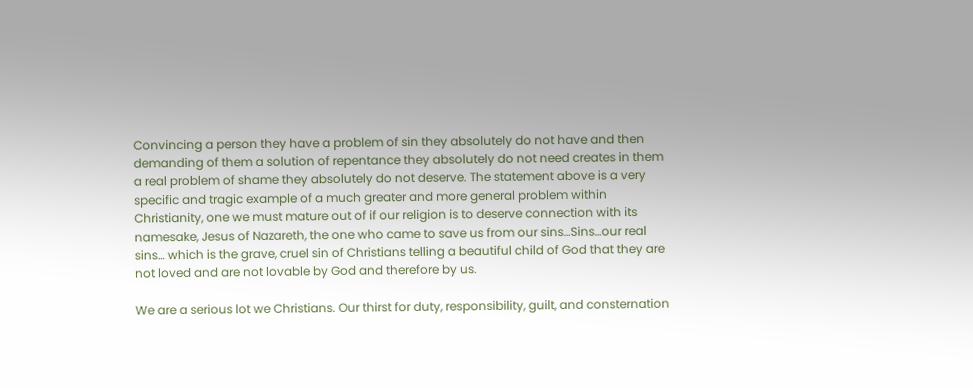Convincing a person they have a problem of sin they absolutely do not have and then demanding of them a solution of repentance they absolutely do not need creates in them a real problem of shame they absolutely do not deserve. The statement above is a very specific and tragic example of a much greater and more general problem within Christianity, one we must mature out of if our religion is to deserve connection with its namesake, Jesus of Nazareth, the one who came to save us from our sins…Sins…our real sins… which is the grave, cruel sin of Christians telling a beautiful child of God that they are not loved and are not lovable by God and therefore by us.

We are a serious lot we Christians. Our thirst for duty, responsibility, guilt, and consternation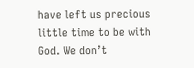have left us precious little time to be with God. We don’t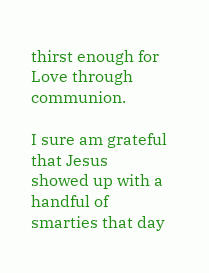thirst enough for Love through communion.

I sure am grateful that Jesus showed up with a handful of smarties that day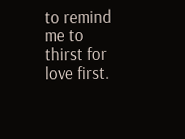to remind me to thirst for love first.